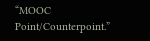“MOOC Point/Counterpoint.”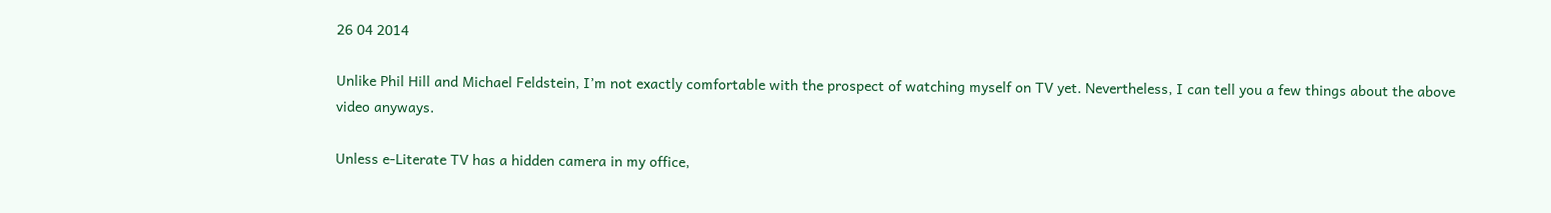26 04 2014

Unlike Phil Hill and Michael Feldstein, I’m not exactly comfortable with the prospect of watching myself on TV yet. Nevertheless, I can tell you a few things about the above video anyways.

Unless e-Literate TV has a hidden camera in my office,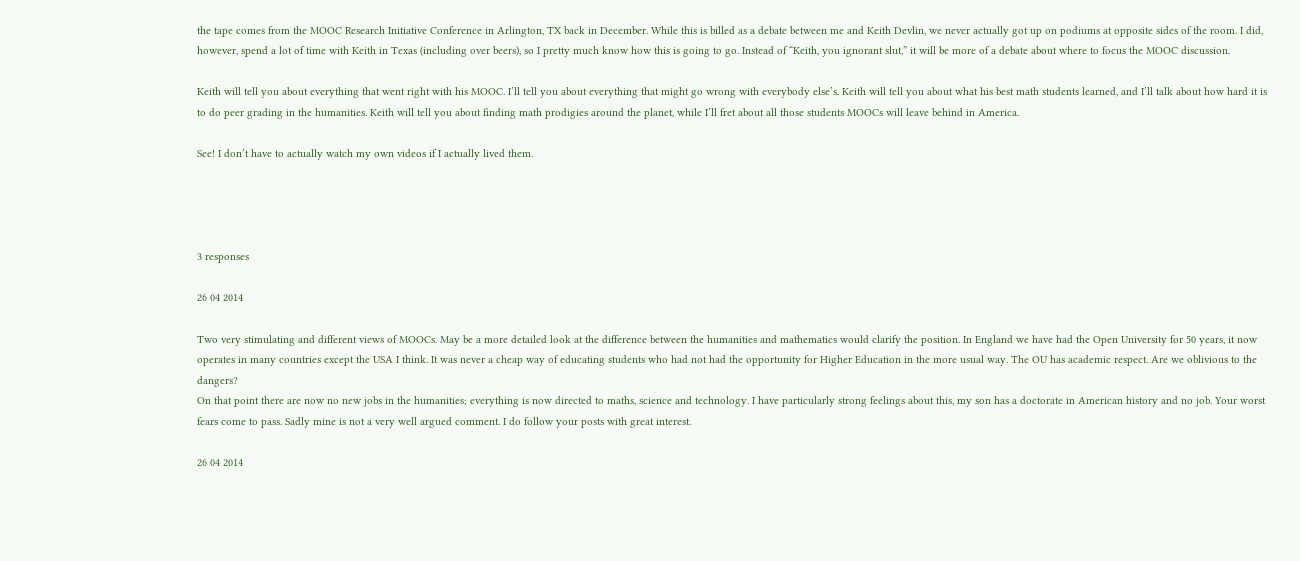the tape comes from the MOOC Research Initiative Conference in Arlington, TX back in December. While this is billed as a debate between me and Keith Devlin, we never actually got up on podiums at opposite sides of the room. I did, however, spend a lot of time with Keith in Texas (including over beers), so I pretty much know how this is going to go. Instead of “Keith, you ignorant slut,” it will be more of a debate about where to focus the MOOC discussion.

Keith will tell you about everything that went right with his MOOC. I’ll tell you about everything that might go wrong with everybody else’s. Keith will tell you about what his best math students learned, and I’ll talk about how hard it is to do peer grading in the humanities. Keith will tell you about finding math prodigies around the planet, while I’ll fret about all those students MOOCs will leave behind in America.

See! I don’t have to actually watch my own videos if I actually lived them.




3 responses

26 04 2014

Two very stimulating and different views of MOOCs. May be a more detailed look at the difference between the humanities and mathematics would clarify the position. In England we have had the Open University for 50 years, it now operates in many countries except the USA I think. It was never a cheap way of educating students who had not had the opportunity for Higher Education in the more usual way. The OU has academic respect. Are we oblivious to the dangers?
On that point there are now no new jobs in the humanities; everything is now directed to maths, science and technology. I have particularly strong feelings about this, my son has a doctorate in American history and no job. Your worst fears come to pass. Sadly mine is not a very well argued comment. I do follow your posts with great interest.

26 04 2014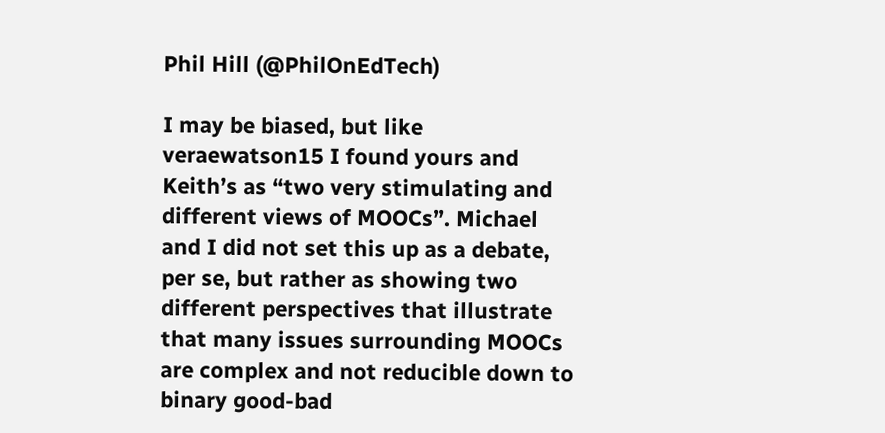Phil Hill (@PhilOnEdTech)

I may be biased, but like veraewatson15 I found yours and Keith’s as “two very stimulating and different views of MOOCs”. Michael and I did not set this up as a debate, per se, but rather as showing two different perspectives that illustrate that many issues surrounding MOOCs are complex and not reducible down to binary good-bad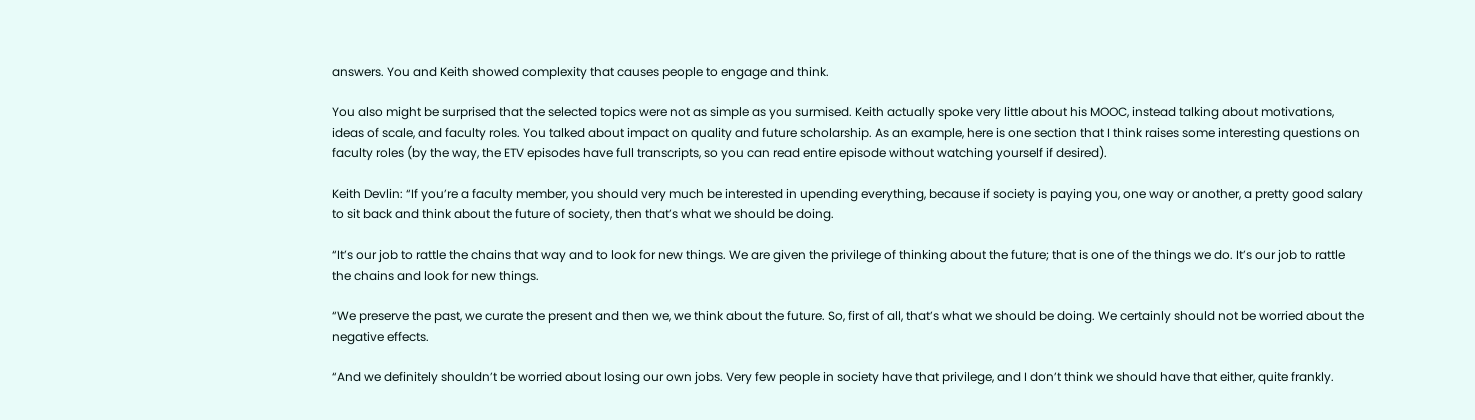answers. You and Keith showed complexity that causes people to engage and think.

You also might be surprised that the selected topics were not as simple as you surmised. Keith actually spoke very little about his MOOC, instead talking about motivations, ideas of scale, and faculty roles. You talked about impact on quality and future scholarship. As an example, here is one section that I think raises some interesting questions on faculty roles (by the way, the ETV episodes have full transcripts, so you can read entire episode without watching yourself if desired).

Keith Devlin: “If you’re a faculty member, you should very much be interested in upending everything, because if society is paying you, one way or another, a pretty good salary to sit back and think about the future of society, then that’s what we should be doing.

“It’s our job to rattle the chains that way and to look for new things. We are given the privilege of thinking about the future; that is one of the things we do. It’s our job to rattle the chains and look for new things.

“We preserve the past, we curate the present and then we, we think about the future. So, first of all, that’s what we should be doing. We certainly should not be worried about the negative effects.

“And we definitely shouldn’t be worried about losing our own jobs. Very few people in society have that privilege, and I don’t think we should have that either, quite frankly.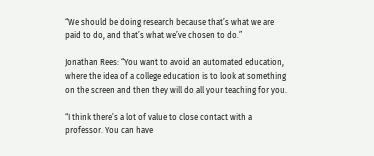“We should be doing research because that’s what we are paid to do, and that’s what we’ve chosen to do.”

Jonathan Rees: “You want to avoid an automated education, where the idea of a college education is to look at something on the screen and then they will do all your teaching for you.

“I think there’s a lot of value to close contact with a professor. You can have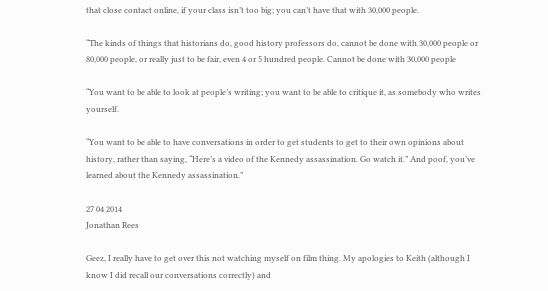that close contact online, if your class isn’t too big; you can’t have that with 30,000 people.

“The kinds of things that historians do, good history professors do, cannot be done with 30,000 people or 80,000 people, or really just to be fair, even 4 or 5 hundred people. Cannot be done with 30,000 people

“You want to be able to look at people’s writing; you want to be able to critique it, as somebody who writes yourself.

“You want to be able to have conversations in order to get students to get to their own opinions about history, rather than saying, “Here’s a video of the Kennedy assassination. Go watch it.” And poof, you’ve learned about the Kennedy assassination.”

27 04 2014
Jonathan Rees

Geez, I really have to get over this not watching myself on film thing. My apologies to Keith (although I know I did recall our conversations correctly) and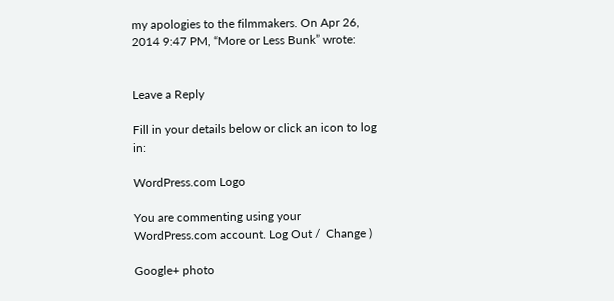my apologies to the filmmakers. On Apr 26, 2014 9:47 PM, “More or Less Bunk” wrote:


Leave a Reply

Fill in your details below or click an icon to log in:

WordPress.com Logo

You are commenting using your WordPress.com account. Log Out /  Change )

Google+ photo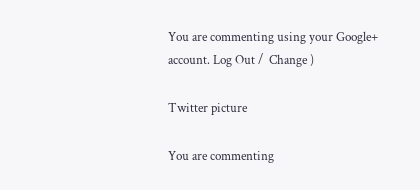You are commenting using your Google+ account. Log Out /  Change )

Twitter picture

You are commenting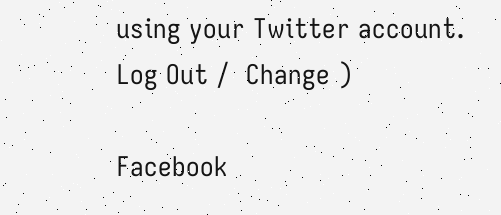using your Twitter account. Log Out /  Change )

Facebook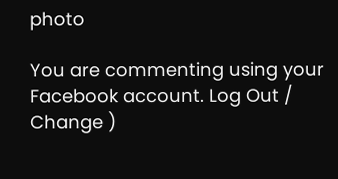photo

You are commenting using your Facebook account. Log Out /  Change )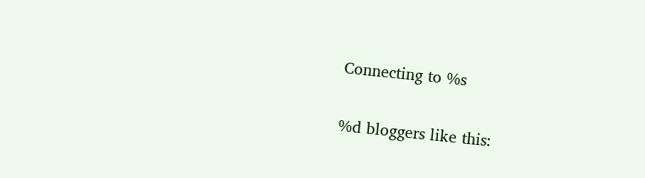Connecting to %s

%d bloggers like this: